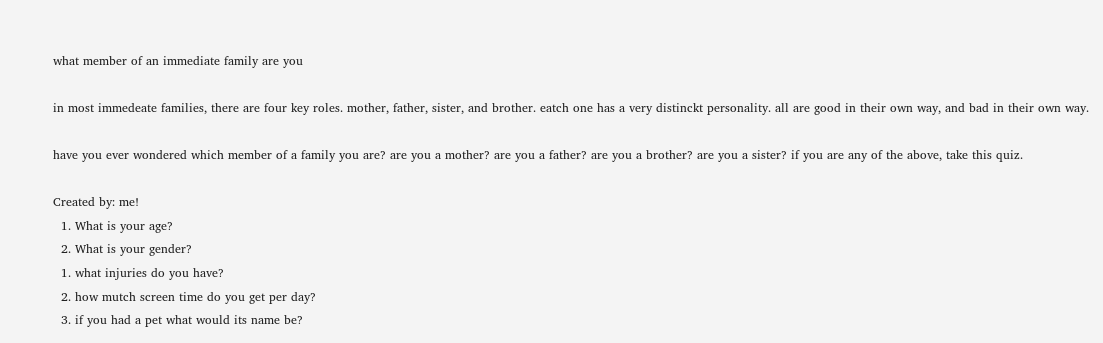what member of an immediate family are you

in most immedeate families, there are four key roles. mother, father, sister, and brother. eatch one has a very distinckt personality. all are good in their own way, and bad in their own way.

have you ever wondered which member of a family you are? are you a mother? are you a father? are you a brother? are you a sister? if you are any of the above, take this quiz.

Created by: me!
  1. What is your age?
  2. What is your gender?
  1. what injuries do you have?
  2. how mutch screen time do you get per day?
  3. if you had a pet what would its name be?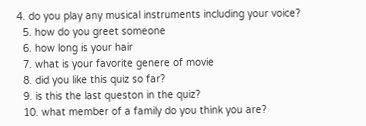4. do you play any musical instruments including your voice?
  5. how do you greet someone
  6. how long is your hair
  7. what is your favorite genere of movie
  8. did you like this quiz so far?
  9. is this the last queston in the quiz?
  10. what member of a family do you think you are?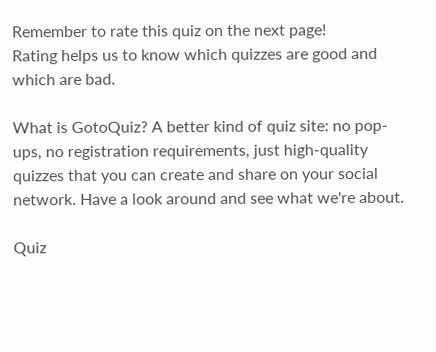Remember to rate this quiz on the next page!
Rating helps us to know which quizzes are good and which are bad.

What is GotoQuiz? A better kind of quiz site: no pop-ups, no registration requirements, just high-quality quizzes that you can create and share on your social network. Have a look around and see what we're about.

Quiz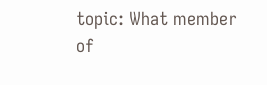topic: What member of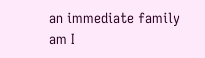an immediate family am I